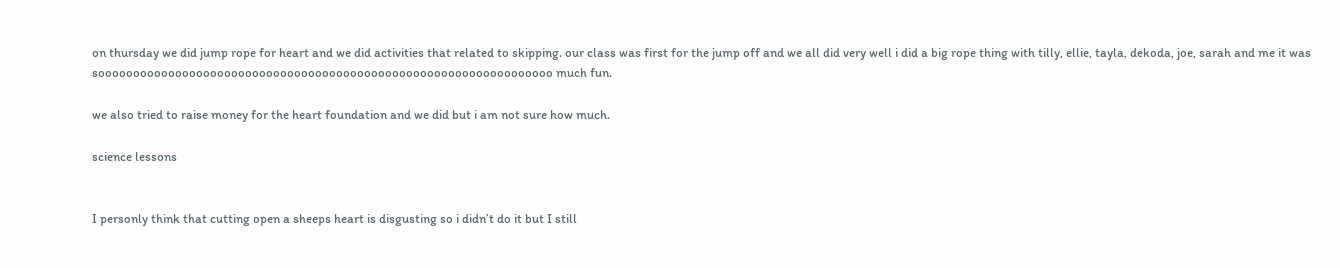on thursday we did jump rope for heart and we did activities that related to skipping. our class was first for the jump off and we all did very well i did a big rope thing with tilly, ellie, tayla, dekoda, joe, sarah and me it was sooooooooooooooooooooooooooooooooooooooooooooooooooooooooooooooooo much fun.

we also tried to raise money for the heart foundation and we did but i am not sure how much.

science lessons


I personly think that cutting open a sheeps heart is disgusting so i didn’t do it but I still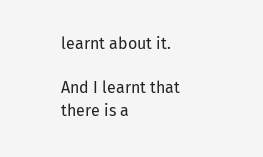learnt about it.

And I learnt that there is a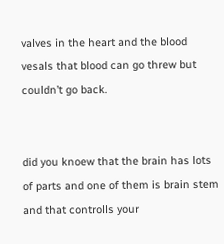valves in the heart and the blood vesals that blood can go threw but couldn’t go back.


did you knoew that the brain has lots of parts and one of them is brain stem and that controlls your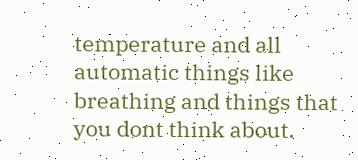temperature and all automatic things like breathing and things that you dont think about.